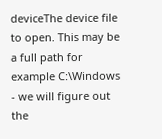deviceThe device file to open. This may be a full path for example C:\Windows - we will figure out the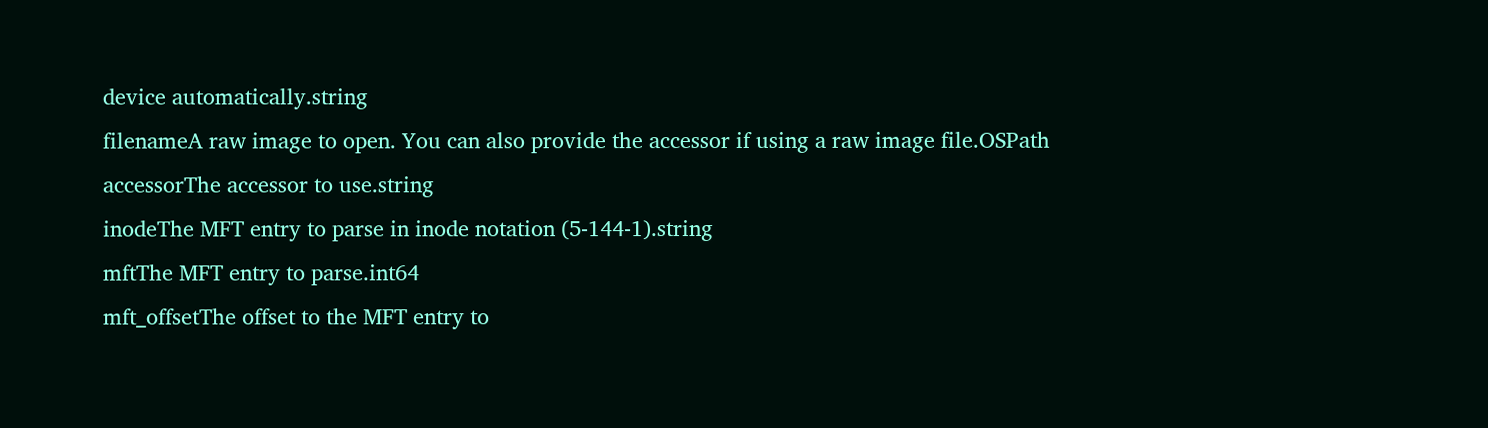device automatically.string
filenameA raw image to open. You can also provide the accessor if using a raw image file.OSPath
accessorThe accessor to use.string
inodeThe MFT entry to parse in inode notation (5-144-1).string
mftThe MFT entry to parse.int64
mft_offsetThe offset to the MFT entry to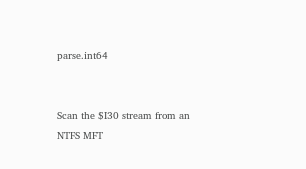parse.int64


Scan the $I30 stream from an NTFS MFT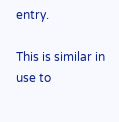entry.

This is similar in use to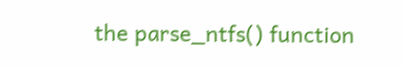the parse_ntfs() function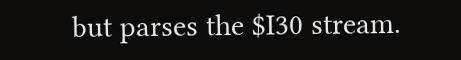but parses the $I30 stream.